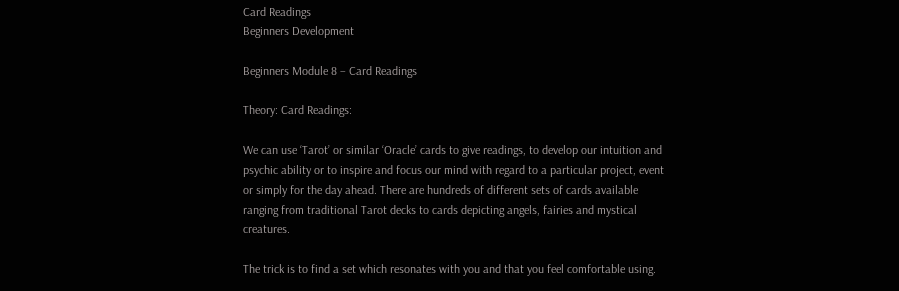Card Readings
Beginners Development

Beginners Module 8 – Card Readings

Theory: Card Readings:

We can use ‘Tarot’ or similar ‘Oracle’ cards to give readings, to develop our intuition and psychic ability or to inspire and focus our mind with regard to a particular project, event or simply for the day ahead. There are hundreds of different sets of cards available ranging from traditional Tarot decks to cards depicting angels, fairies and mystical creatures.

The trick is to find a set which resonates with you and that you feel comfortable using.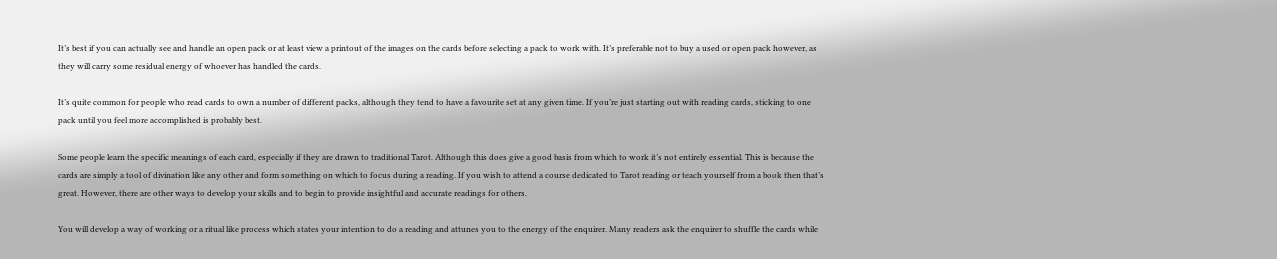It’s best if you can actually see and handle an open pack or at least view a printout of the images on the cards before selecting a pack to work with. It’s preferable not to buy a used or open pack however, as they will carry some residual energy of whoever has handled the cards.

It’s quite common for people who read cards to own a number of different packs, although they tend to have a favourite set at any given time. If you’re just starting out with reading cards, sticking to one pack until you feel more accomplished is probably best.

Some people learn the specific meanings of each card, especially if they are drawn to traditional Tarot. Although this does give a good basis from which to work it’s not entirely essential. This is because the cards are simply a tool of divination like any other and form something on which to focus during a reading. If you wish to attend a course dedicated to Tarot reading or teach yourself from a book then that’s great. However, there are other ways to develop your skills and to begin to provide insightful and accurate readings for others.

You will develop a way of working or a ritual like process which states your intention to do a reading and attunes you to the energy of the enquirer. Many readers ask the enquirer to shuffle the cards while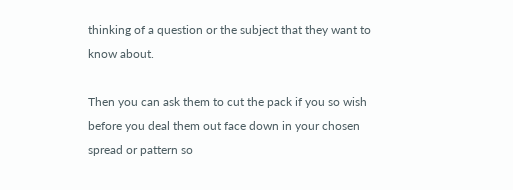thinking of a question or the subject that they want to know about.

Then you can ask them to cut the pack if you so wish before you deal them out face down in your chosen spread or pattern so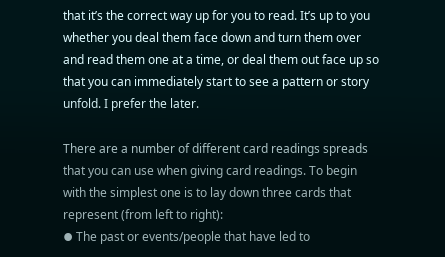that it’s the correct way up for you to read. It’s up to you whether you deal them face down and turn them over and read them one at a time, or deal them out face up so that you can immediately start to see a pattern or story unfold. I prefer the later.

There are a number of different card readings spreads that you can use when giving card readings. To begin with the simplest one is to lay down three cards that represent (from left to right):
⦁ The past or events/people that have led to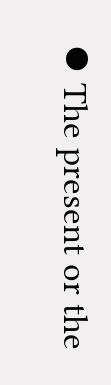⦁ The present or the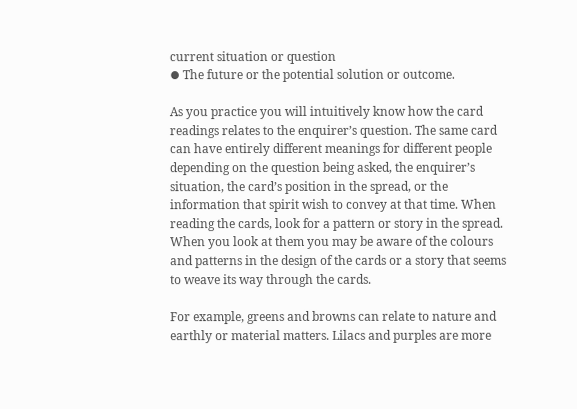current situation or question
⦁ The future or the potential solution or outcome.

As you practice you will intuitively know how the card readings relates to the enquirer’s question. The same card can have entirely different meanings for different people depending on the question being asked, the enquirer’s situation, the card’s position in the spread, or the information that spirit wish to convey at that time. When reading the cards, look for a pattern or story in the spread. When you look at them you may be aware of the colours and patterns in the design of the cards or a story that seems to weave its way through the cards.

For example, greens and browns can relate to nature and earthly or material matters. Lilacs and purples are more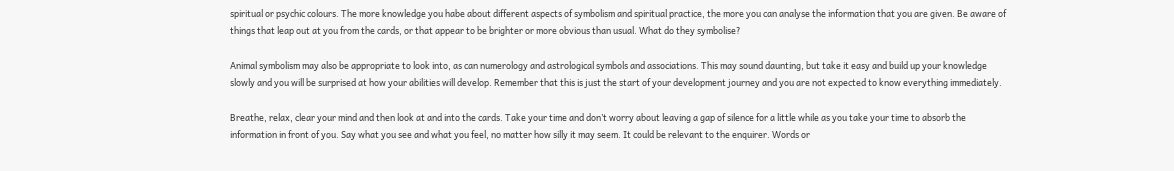spiritual or psychic colours. The more knowledge you habe about different aspects of symbolism and spiritual practice, the more you can analyse the information that you are given. Be aware of things that leap out at you from the cards, or that appear to be brighter or more obvious than usual. What do they symbolise?

Animal symbolism may also be appropriate to look into, as can numerology and astrological symbols and associations. This may sound daunting, but take it easy and build up your knowledge slowly and you will be surprised at how your abilities will develop. Remember that this is just the start of your development journey and you are not expected to know everything immediately.

Breathe, relax, clear your mind and then look at and into the cards. Take your time and don’t worry about leaving a gap of silence for a little while as you take your time to absorb the information in front of you. Say what you see and what you feel, no matter how silly it may seem. It could be relevant to the enquirer. Words or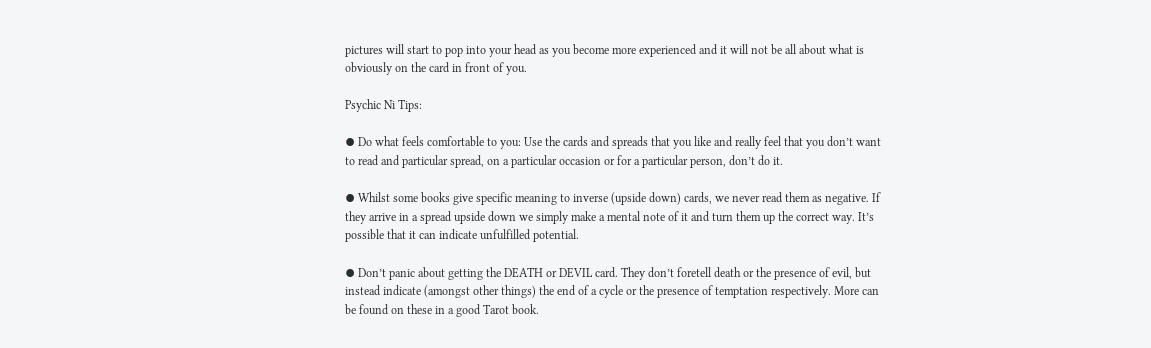pictures will start to pop into your head as you become more experienced and it will not be all about what is obviously on the card in front of you.

Psychic Ni Tips:

⦁ Do what feels comfortable to you: Use the cards and spreads that you like and really feel that you don’t want to read and particular spread, on a particular occasion or for a particular person, don’t do it.

⦁ Whilst some books give specific meaning to inverse (upside down) cards, we never read them as negative. If they arrive in a spread upside down we simply make a mental note of it and turn them up the correct way. It’s possible that it can indicate unfulfilled potential.

⦁ Don’t panic about getting the DEATH or DEVIL card. They don’t foretell death or the presence of evil, but instead indicate (amongst other things) the end of a cycle or the presence of temptation respectively. More can be found on these in a good Tarot book.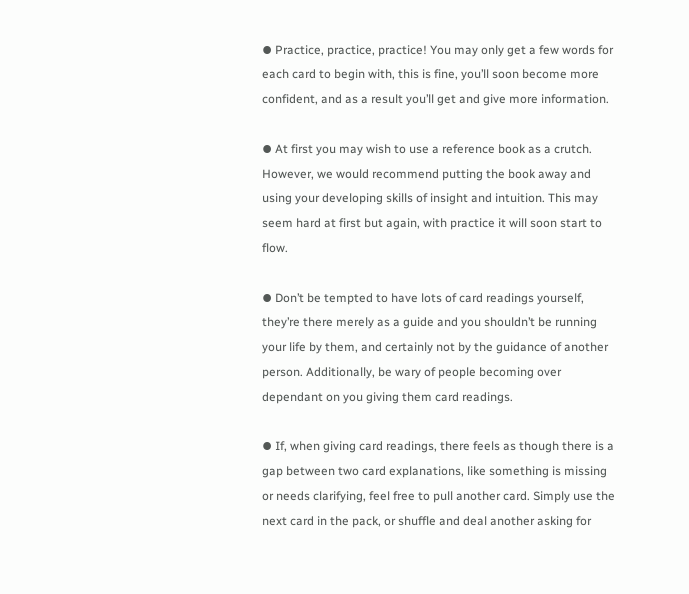⦁ Practice, practice, practice! You may only get a few words for each card to begin with, this is fine, you’ll soon become more confident, and as a result you’ll get and give more information.

⦁ At first you may wish to use a reference book as a crutch. However, we would recommend putting the book away and using your developing skills of insight and intuition. This may seem hard at first but again, with practice it will soon start to flow.

⦁ Don’t be tempted to have lots of card readings yourself, they’re there merely as a guide and you shouldn’t be running your life by them, and certainly not by the guidance of another person. Additionally, be wary of people becoming over dependant on you giving them card readings.

⦁ If, when giving card readings, there feels as though there is a gap between two card explanations, like something is missing or needs clarifying, feel free to pull another card. Simply use the next card in the pack, or shuffle and deal another asking for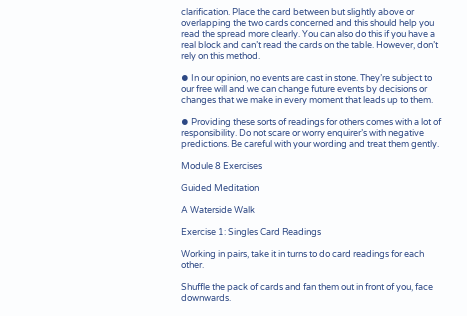clarification. Place the card between but slightly above or overlapping the two cards concerned and this should help you read the spread more clearly. You can also do this if you have a real block and can’t read the cards on the table. However, don’t rely on this method.

⦁ In our opinion, no events are cast in stone. They’re subject to our free will and we can change future events by decisions or changes that we make in every moment that leads up to them.

⦁ Providing these sorts of readings for others comes with a lot of responsibility. Do not scare or worry enquirer’s with negative predictions. Be careful with your wording and treat them gently.

Module 8 Exercises

Guided Meditation

A Waterside Walk

Exercise 1: Singles Card Readings

Working in pairs, take it in turns to do card readings for each other.

Shuffle the pack of cards and fan them out in front of you, face downwards.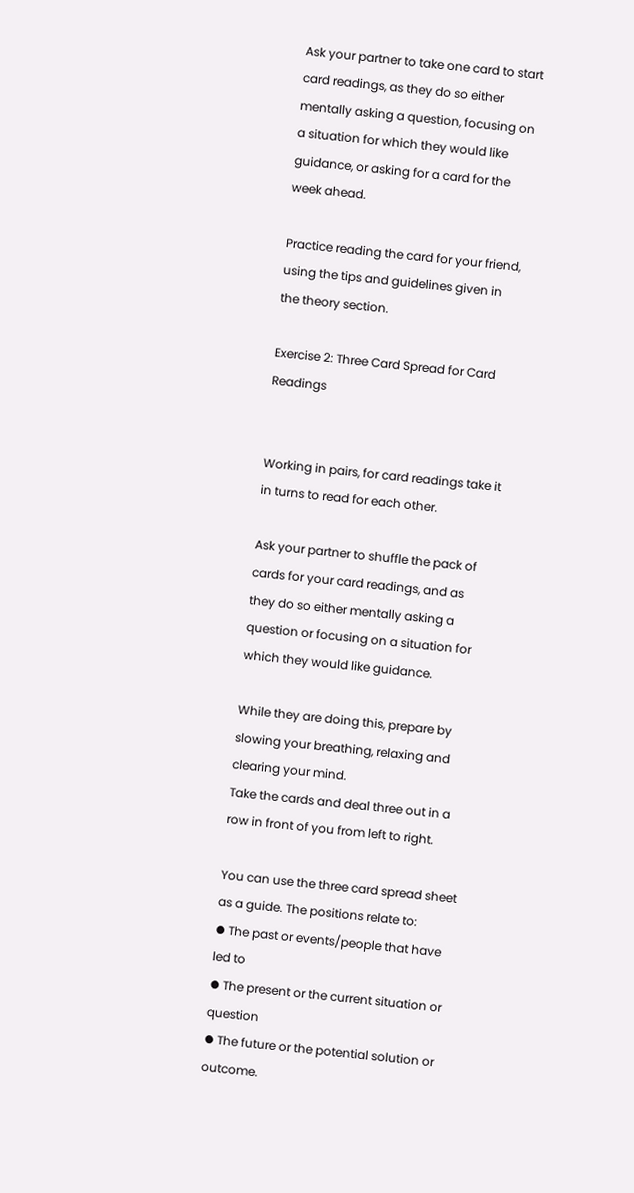Ask your partner to take one card to start card readings, as they do so either mentally asking a question, focusing on a situation for which they would like guidance, or asking for a card for the week ahead.

Practice reading the card for your friend, using the tips and guidelines given in the theory section.

Exercise 2: Three Card Spread for Card Readings


Working in pairs, for card readings take it in turns to read for each other.

Ask your partner to shuffle the pack of cards for your card readings, and as they do so either mentally asking a question or focusing on a situation for which they would like guidance.

While they are doing this, prepare by slowing your breathing, relaxing and clearing your mind.
Take the cards and deal three out in a row in front of you from left to right.

You can use the three card spread sheet as a guide. The positions relate to:
⦁ The past or events/people that have led to
⦁ The present or the current situation or question
⦁ The future or the potential solution or outcome.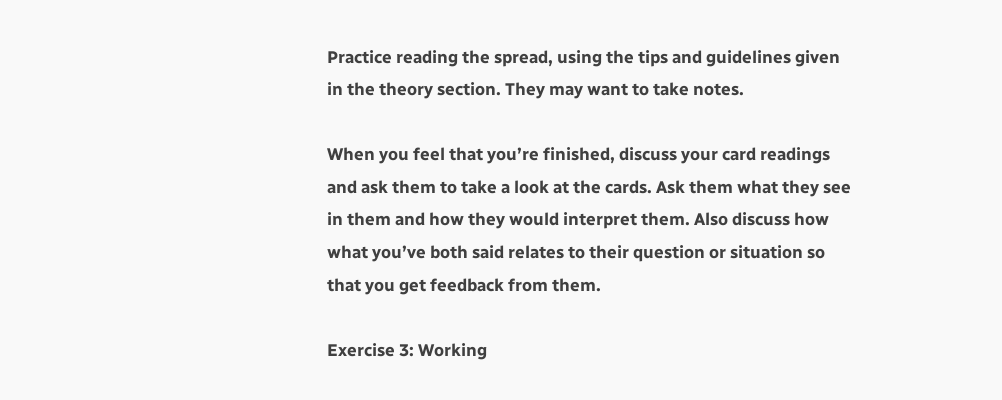Practice reading the spread, using the tips and guidelines given in the theory section. They may want to take notes.

When you feel that you’re finished, discuss your card readings and ask them to take a look at the cards. Ask them what they see in them and how they would interpret them. Also discuss how what you’ve both said relates to their question or situation so that you get feedback from them.

Exercise 3: Working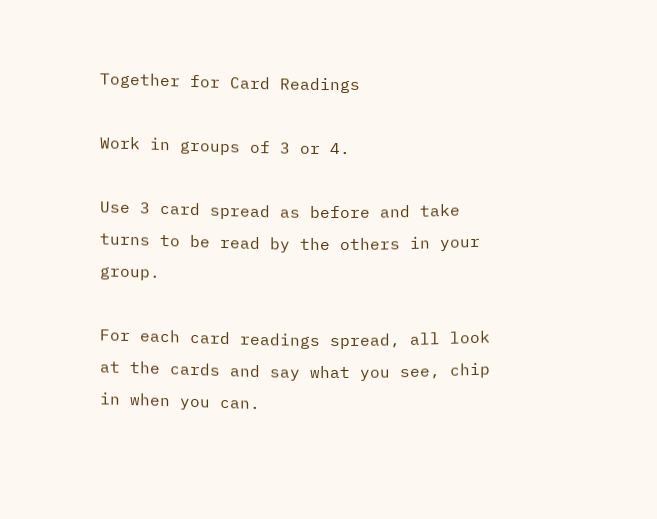Together for Card Readings

Work in groups of 3 or 4.

Use 3 card spread as before and take turns to be read by the others in your group.

For each card readings spread, all look at the cards and say what you see, chip in when you can.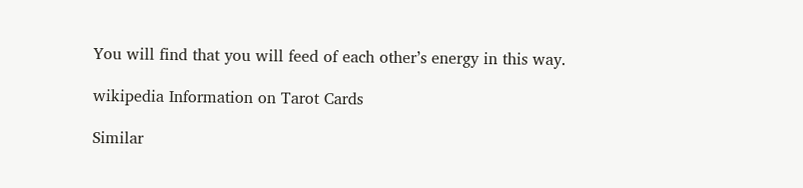You will find that you will feed of each other’s energy in this way.

wikipedia Information on Tarot Cards

Similar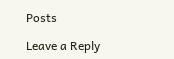Posts

Leave a Reply